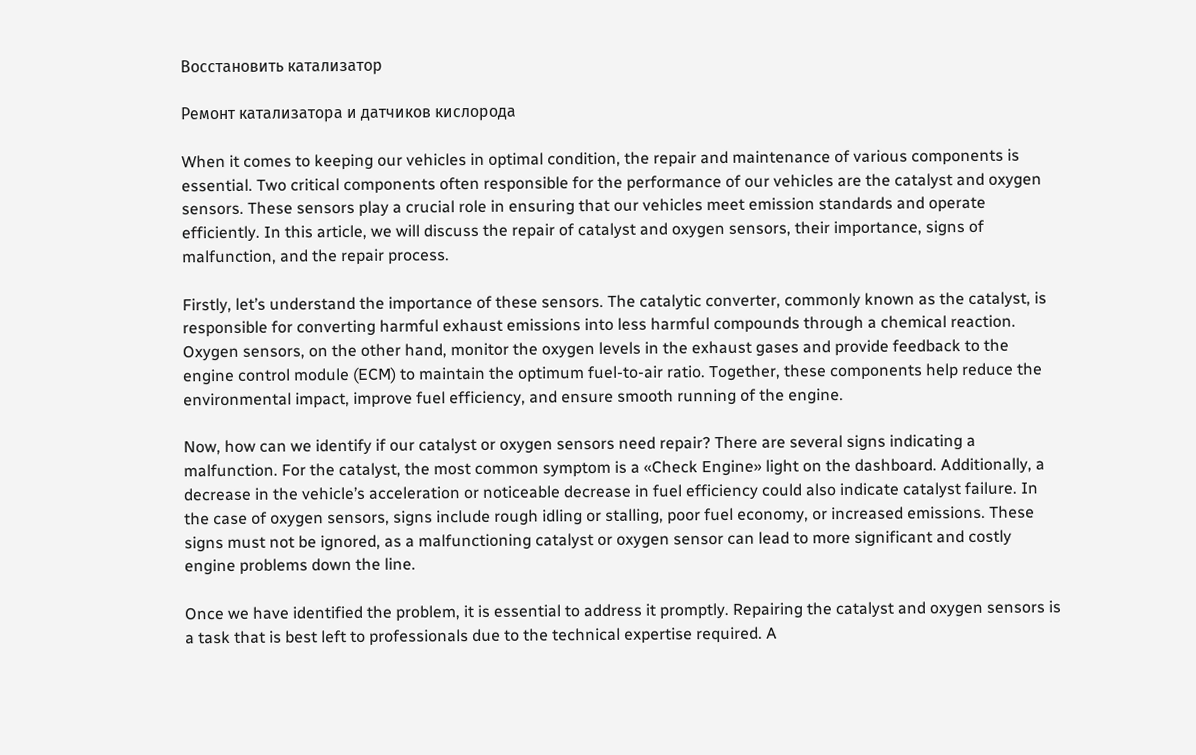Восстановить катализатор

Ремонт катализатора и датчиков кислорода

When it comes to keeping our vehicles in optimal condition, the repair and maintenance of various components is essential. Two critical components often responsible for the performance of our vehicles are the catalyst and oxygen sensors. These sensors play a crucial role in ensuring that our vehicles meet emission standards and operate efficiently. In this article, we will discuss the repair of catalyst and oxygen sensors, their importance, signs of malfunction, and the repair process.

Firstly, let’s understand the importance of these sensors. The catalytic converter, commonly known as the catalyst, is responsible for converting harmful exhaust emissions into less harmful compounds through a chemical reaction. Oxygen sensors, on the other hand, monitor the oxygen levels in the exhaust gases and provide feedback to the engine control module (ECM) to maintain the optimum fuel-to-air ratio. Together, these components help reduce the environmental impact, improve fuel efficiency, and ensure smooth running of the engine.

Now, how can we identify if our catalyst or oxygen sensors need repair? There are several signs indicating a malfunction. For the catalyst, the most common symptom is a «Check Engine» light on the dashboard. Additionally, a decrease in the vehicle’s acceleration or noticeable decrease in fuel efficiency could also indicate catalyst failure. In the case of oxygen sensors, signs include rough idling or stalling, poor fuel economy, or increased emissions. These signs must not be ignored, as a malfunctioning catalyst or oxygen sensor can lead to more significant and costly engine problems down the line.

Once we have identified the problem, it is essential to address it promptly. Repairing the catalyst and oxygen sensors is a task that is best left to professionals due to the technical expertise required. A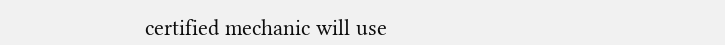certified mechanic will use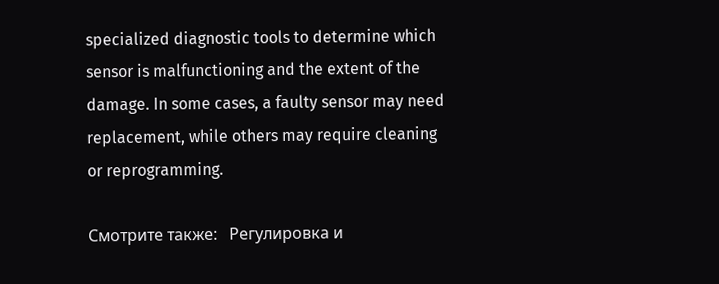specialized diagnostic tools to determine which sensor is malfunctioning and the extent of the damage. In some cases, a faulty sensor may need replacement, while others may require cleaning or reprogramming.

Смотрите также:   Регулировка и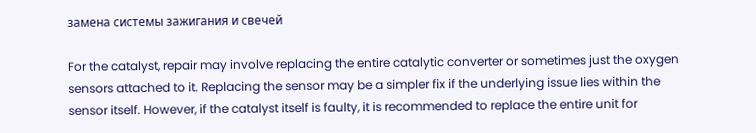замена системы зажигания и свечей

For the catalyst, repair may involve replacing the entire catalytic converter or sometimes just the oxygen sensors attached to it. Replacing the sensor may be a simpler fix if the underlying issue lies within the sensor itself. However, if the catalyst itself is faulty, it is recommended to replace the entire unit for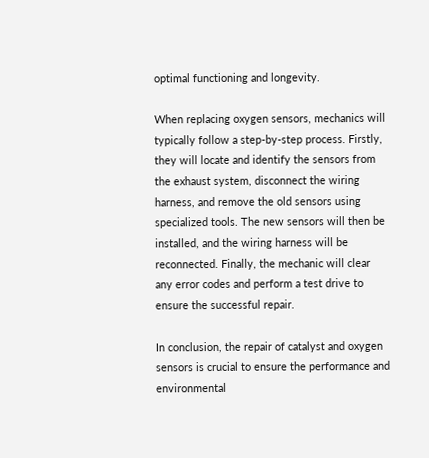optimal functioning and longevity.

When replacing oxygen sensors, mechanics will typically follow a step-by-step process. Firstly, they will locate and identify the sensors from the exhaust system, disconnect the wiring harness, and remove the old sensors using specialized tools. The new sensors will then be installed, and the wiring harness will be reconnected. Finally, the mechanic will clear any error codes and perform a test drive to ensure the successful repair.

In conclusion, the repair of catalyst and oxygen sensors is crucial to ensure the performance and environmental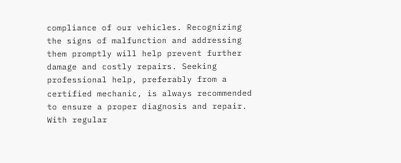compliance of our vehicles. Recognizing the signs of malfunction and addressing them promptly will help prevent further damage and costly repairs. Seeking professional help, preferably from a certified mechanic, is always recommended to ensure a proper diagnosis and repair. With regular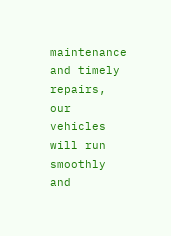maintenance and timely repairs, our vehicles will run smoothly and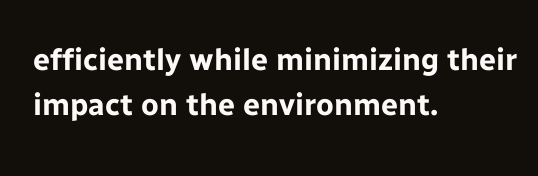efficiently while minimizing their impact on the environment.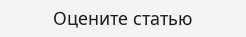Оцените статью